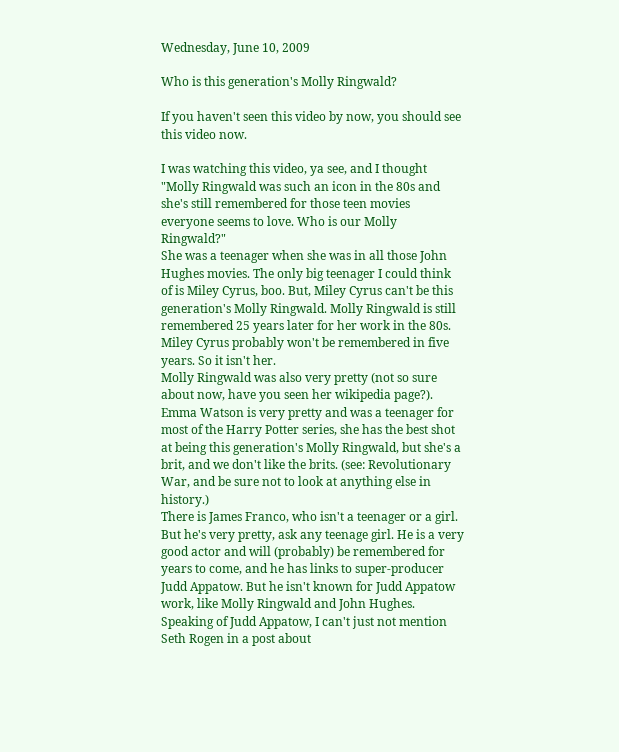Wednesday, June 10, 2009

Who is this generation's Molly Ringwald?

If you haven't seen this video by now, you should see this video now.

I was watching this video, ya see, and I thought "Molly Ringwald was such an icon in the 80s and she's still remembered for those teen movies everyone seems to love. Who is our Molly Ringwald?"
She was a teenager when she was in all those John Hughes movies. The only big teenager I could think of is Miley Cyrus, boo. But, Miley Cyrus can't be this generation's Molly Ringwald. Molly Ringwald is still remembered 25 years later for her work in the 80s. Miley Cyrus probably won't be remembered in five years. So it isn't her.
Molly Ringwald was also very pretty (not so sure about now, have you seen her wikipedia page?). Emma Watson is very pretty and was a teenager for most of the Harry Potter series, she has the best shot at being this generation's Molly Ringwald, but she's a brit, and we don't like the brits. (see: Revolutionary War, and be sure not to look at anything else in history.)
There is James Franco, who isn't a teenager or a girl. But he's very pretty, ask any teenage girl. He is a very good actor and will (probably) be remembered for years to come, and he has links to super-producer Judd Appatow. But he isn't known for Judd Appatow work, like Molly Ringwald and John Hughes.
Speaking of Judd Appatow, I can't just not mention Seth Rogen in a post about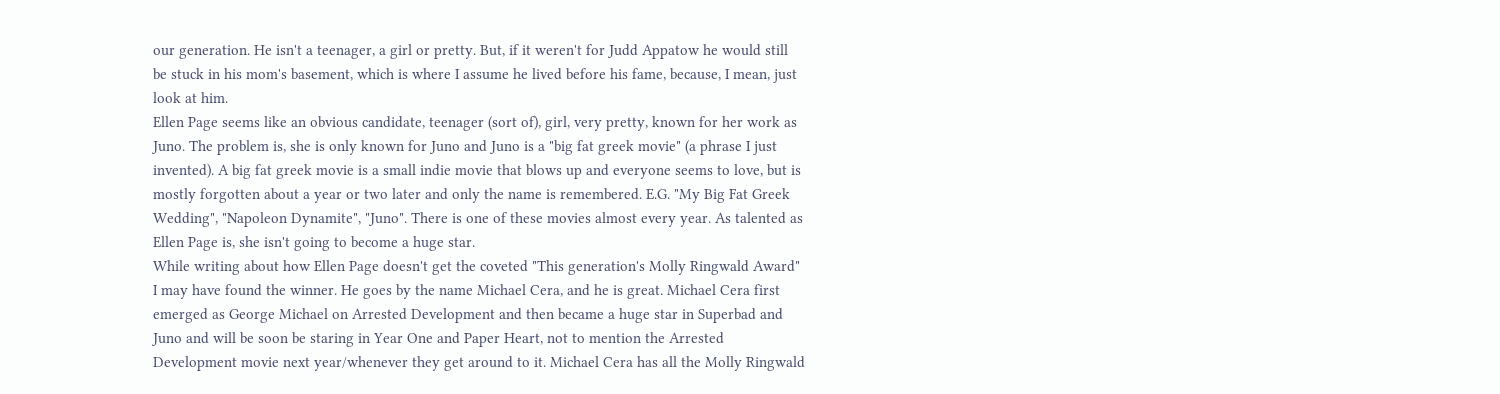our generation. He isn't a teenager, a girl or pretty. But, if it weren't for Judd Appatow he would still be stuck in his mom's basement, which is where I assume he lived before his fame, because, I mean, just look at him.
Ellen Page seems like an obvious candidate, teenager (sort of), girl, very pretty, known for her work as Juno. The problem is, she is only known for Juno and Juno is a "big fat greek movie" (a phrase I just invented). A big fat greek movie is a small indie movie that blows up and everyone seems to love, but is mostly forgotten about a year or two later and only the name is remembered. E.G. "My Big Fat Greek Wedding", "Napoleon Dynamite", "Juno". There is one of these movies almost every year. As talented as Ellen Page is, she isn't going to become a huge star.
While writing about how Ellen Page doesn't get the coveted "This generation's Molly Ringwald Award" I may have found the winner. He goes by the name Michael Cera, and he is great. Michael Cera first emerged as George Michael on Arrested Development and then became a huge star in Superbad and Juno and will be soon be staring in Year One and Paper Heart, not to mention the Arrested Development movie next year/whenever they get around to it. Michael Cera has all the Molly Ringwald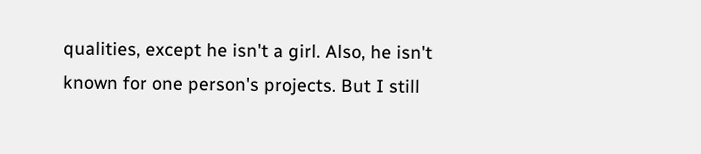qualities, except he isn't a girl. Also, he isn't known for one person's projects. But I still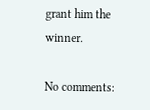grant him the winner.

No comments: